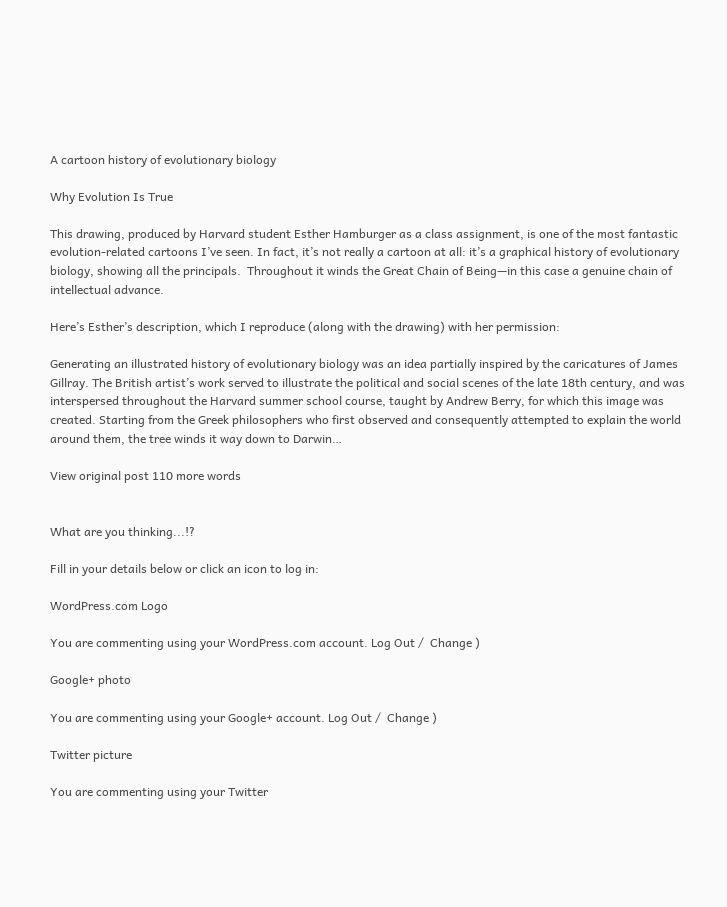A cartoon history of evolutionary biology

Why Evolution Is True

This drawing, produced by Harvard student Esther Hamburger as a class assignment, is one of the most fantastic evolution-related cartoons I’ve seen. In fact, it’s not really a cartoon at all: it’s a graphical history of evolutionary biology, showing all the principals.  Throughout it winds the Great Chain of Being—in this case a genuine chain of intellectual advance.

Here’s Esther’s description, which I reproduce (along with the drawing) with her permission:

Generating an illustrated history of evolutionary biology was an idea partially inspired by the caricatures of James Gillray. The British artist’s work served to illustrate the political and social scenes of the late 18th century, and was interspersed throughout the Harvard summer school course, taught by Andrew Berry, for which this image was created. Starting from the Greek philosophers who first observed and consequently attempted to explain the world around them, the tree winds it way down to Darwin…

View original post 110 more words


What are you thinking...!?

Fill in your details below or click an icon to log in:

WordPress.com Logo

You are commenting using your WordPress.com account. Log Out /  Change )

Google+ photo

You are commenting using your Google+ account. Log Out /  Change )

Twitter picture

You are commenting using your Twitter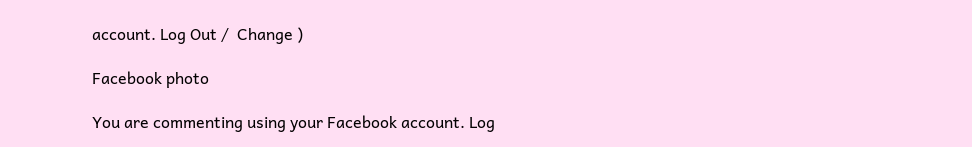account. Log Out /  Change )

Facebook photo

You are commenting using your Facebook account. Log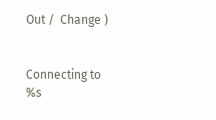Out /  Change )


Connecting to %s